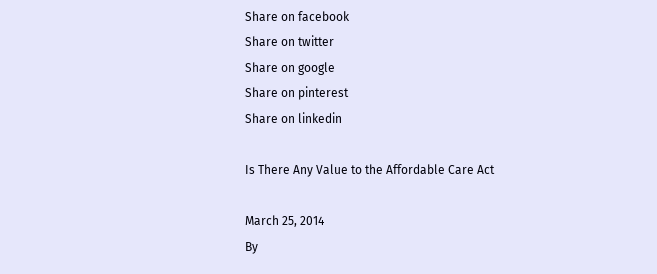Share on facebook
Share on twitter
Share on google
Share on pinterest
Share on linkedin

Is There Any Value to the Affordable Care Act

March 25, 2014
By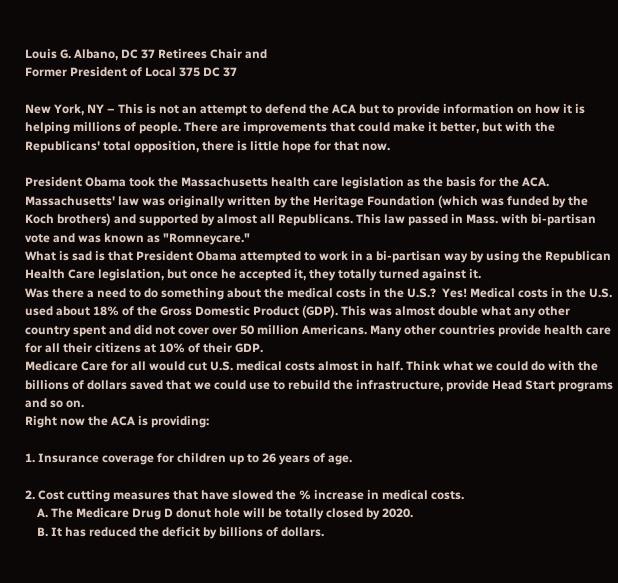Louis G. Albano, DC 37 Retirees Chair and
Former President of Local 375 DC 37

New York, NY – This is not an attempt to defend the ACA but to provide information on how it is helping millions of people. There are improvements that could make it better, but with the Republicans' total opposition, there is little hope for that now.

President Obama took the Massachusetts health care legislation as the basis for the ACA. Massachusetts' law was originally written by the Heritage Foundation (which was funded by the Koch brothers) and supported by almost all Republicans. This law passed in Mass. with bi-partisan vote and was known as "Romneycare."
What is sad is that President Obama attempted to work in a bi-partisan way by using the Republican Health Care legislation, but once he accepted it, they totally turned against it.
Was there a need to do something about the medical costs in the U.S.?  Yes! Medical costs in the U.S. used about 18% of the Gross Domestic Product (GDP). This was almost double what any other country spent and did not cover over 50 million Americans. Many other countries provide health care for all their citizens at 10% of their GDP.
Medicare Care for all would cut U.S. medical costs almost in half. Think what we could do with the billions of dollars saved that we could use to rebuild the infrastructure, provide Head Start programs and so on.
Right now the ACA is providing:

1. Insurance coverage for children up to 26 years of age.

2. Cost cutting measures that have slowed the % increase in medical costs.
    A. The Medicare Drug D donut hole will be totally closed by 2020.
    B. It has reduced the deficit by billions of dollars.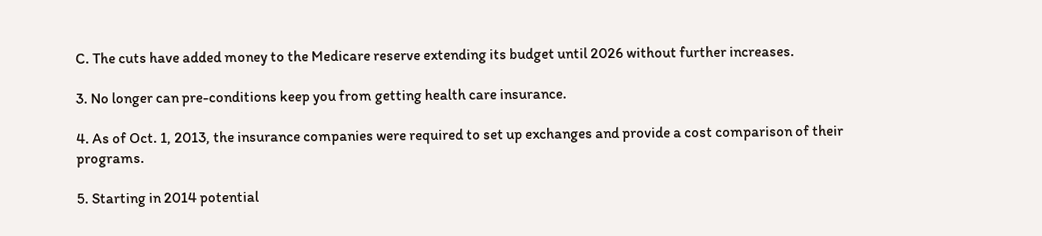C. The cuts have added money to the Medicare reserve extending its budget until 2026 without further increases.

3. No longer can pre-conditions keep you from getting health care insurance.

4. As of Oct. 1, 2013, the insurance companies were required to set up exchanges and provide a cost comparison of their programs.

5. Starting in 2014 potential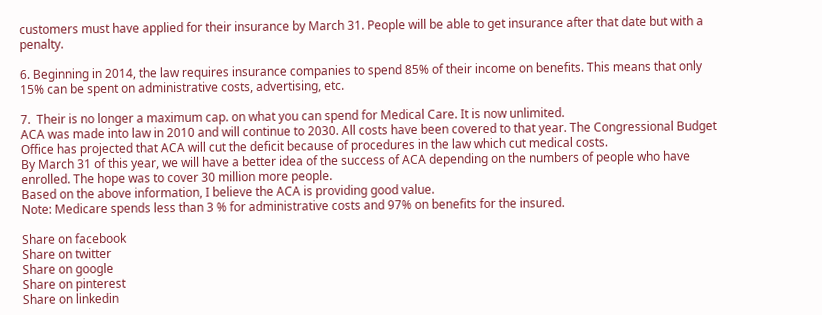customers must have applied for their insurance by March 31. People will be able to get insurance after that date but with a penalty.

6. Beginning in 2014, the law requires insurance companies to spend 85% of their income on benefits. This means that only 15% can be spent on administrative costs, advertising, etc.

7.  Their is no longer a maximum cap. on what you can spend for Medical Care. It is now unlimited.
ACA was made into law in 2010 and will continue to 2030. All costs have been covered to that year. The Congressional Budget Office has projected that ACA will cut the deficit because of procedures in the law which cut medical costs.
By March 31 of this year, we will have a better idea of the success of ACA depending on the numbers of people who have enrolled. The hope was to cover 30 million more people.
Based on the above information, I believe the ACA is providing good value.
Note: Medicare spends less than 3 % for administrative costs and 97% on benefits for the insured.

Share on facebook
Share on twitter
Share on google
Share on pinterest
Share on linkedin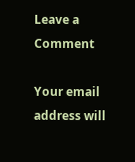Leave a Comment

Your email address will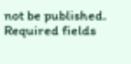not be published. Required fields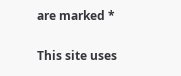are marked *

This site uses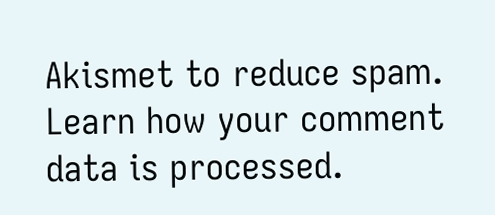Akismet to reduce spam. Learn how your comment data is processed.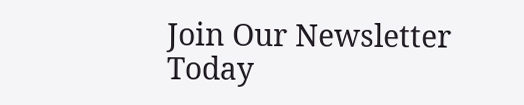Join Our Newsletter Today